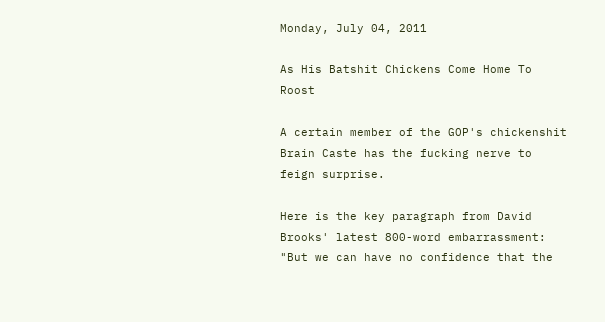Monday, July 04, 2011

As His Batshit Chickens Come Home To Roost

A certain member of the GOP's chickenshit Brain Caste has the fucking nerve to feign surprise.

Here is the key paragraph from David Brooks' latest 800-word embarrassment:
"But we can have no confidence that the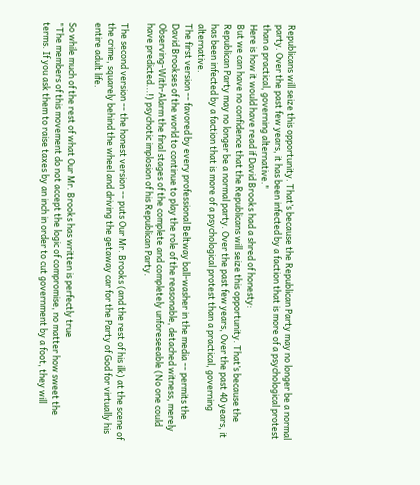Republicans will seize this opportunity. That’s because the Republican Party may no longer be a normal party. Over the past few years, it has been infected by a faction that is more of a psychological protest than a practical, governing alternative."
Here is how it would have read if David Brooks had a shred of honesty:
But we can have no confidence that the Republicans will seize this opportunity. That’s because the Republican Party may no longer be a normal party. Over the past few years, Over the past 40 years, it has been infected by a faction that is more of a psychological protest than a practical, governing alternative.
The first version -- favored by every professional Beltway ball-washer in the media -- permits the David Brookses of the world to continue to play the role of the reasonable, detached witness, merely Observing-With-Alarm the final stages of the complete and completely unforeseeable (No one could have predicted...!) psychotic implosion of his Republican Party.

The second version -- the honest version -- puts Our Mr. Brooks (and the rest of his ilk) at the scene of the crime, squarely behind the wheel and driving the getaway car for the Party of God for virtually his entire adult life.

So while much of the rest of what Our Mr. Brooks has written is perfectly true
"The members of this movement do not accept the logic of compromise, no matter how sweet the terms. If you ask them to raise taxes by an inch in order to cut government by a foot, they will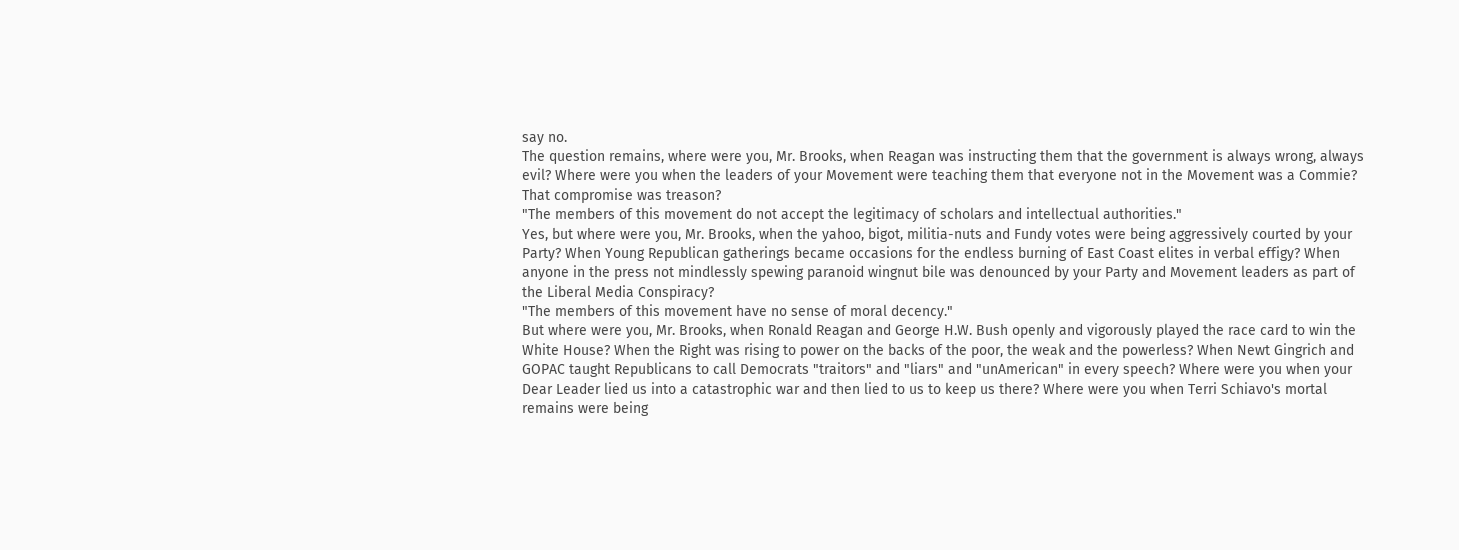say no.
The question remains, where were you, Mr. Brooks, when Reagan was instructing them that the government is always wrong, always evil? Where were you when the leaders of your Movement were teaching them that everyone not in the Movement was a Commie? That compromise was treason?
"The members of this movement do not accept the legitimacy of scholars and intellectual authorities."
Yes, but where were you, Mr. Brooks, when the yahoo, bigot, militia-nuts and Fundy votes were being aggressively courted by your Party? When Young Republican gatherings became occasions for the endless burning of East Coast elites in verbal effigy? When anyone in the press not mindlessly spewing paranoid wingnut bile was denounced by your Party and Movement leaders as part of the Liberal Media Conspiracy?
"The members of this movement have no sense of moral decency."
But where were you, Mr. Brooks, when Ronald Reagan and George H.W. Bush openly and vigorously played the race card to win the White House? When the Right was rising to power on the backs of the poor, the weak and the powerless? When Newt Gingrich and GOPAC taught Republicans to call Democrats "traitors" and "liars" and "unAmerican" in every speech? Where were you when your Dear Leader lied us into a catastrophic war and then lied to us to keep us there? Where were you when Terri Schiavo's mortal remains were being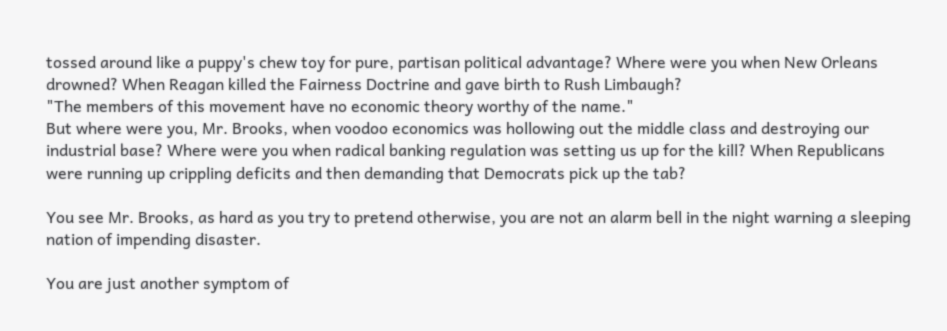tossed around like a puppy's chew toy for pure, partisan political advantage? Where were you when New Orleans drowned? When Reagan killed the Fairness Doctrine and gave birth to Rush Limbaugh?
"The members of this movement have no economic theory worthy of the name."
But where were you, Mr. Brooks, when voodoo economics was hollowing out the middle class and destroying our industrial base? Where were you when radical banking regulation was setting us up for the kill? When Republicans were running up crippling deficits and then demanding that Democrats pick up the tab?

You see Mr. Brooks, as hard as you try to pretend otherwise, you are not an alarm bell in the night warning a sleeping nation of impending disaster.

You are just another symptom of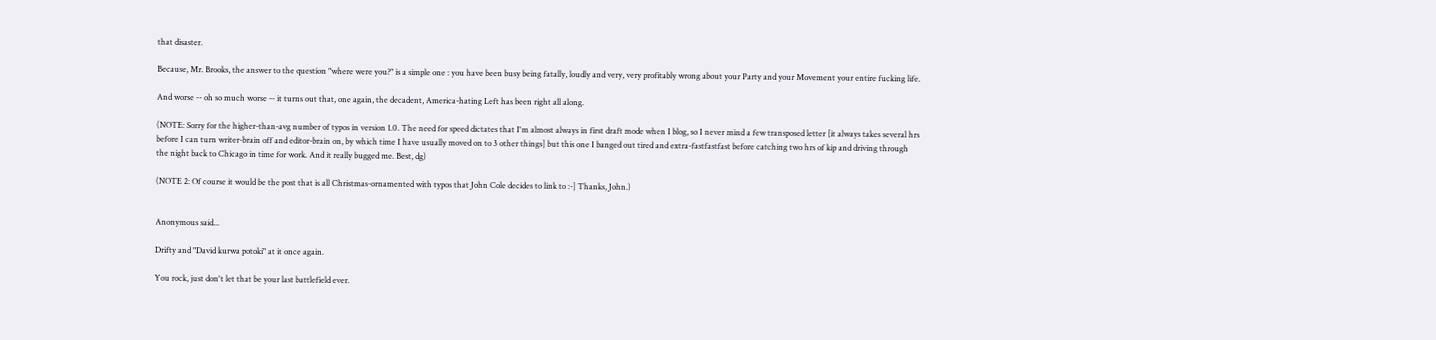that disaster.

Because, Mr. Brooks, the answer to the question "where were you?" is a simple one : you have been busy being fatally, loudly and very, very profitably wrong about your Party and your Movement your entire fucking life.

And worse -- oh so much worse -- it turns out that, one again, the decadent, America-hating Left has been right all along.

(NOTE: Sorry for the higher-than-avg number of typos in version 1.0. The need for speed dictates that I'm almost always in first draft mode when I blog, so I never mind a few transposed letter [it always takes several hrs before I can turn writer-brain off and editor-brain on, by which time I have usually moved on to 3 other things] but this one I banged out tired and extra-fastfastfast before catching two hrs of kip and driving through the night back to Chicago in time for work. And it really bugged me. Best, dg)

(NOTE 2: Of course it would be the post that is all Christmas-ornamented with typos that John Cole decides to link to :-] Thanks, John.)


Anonymous said...

Drifty and "David kurwa potoki" at it once again.

You rock, just don't let that be your last battlefield ever.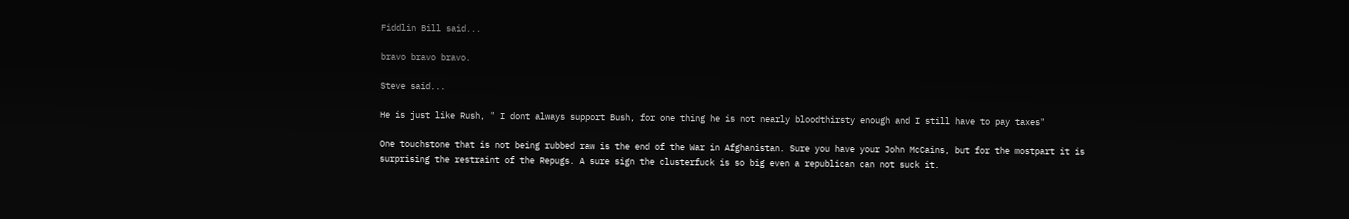Fiddlin Bill said...

bravo bravo bravo.

Steve said...

He is just like Rush, " I dont always support Bush, for one thing he is not nearly bloodthirsty enough and I still have to pay taxes"

One touchstone that is not being rubbed raw is the end of the War in Afghanistan. Sure you have your John McCains, but for the mostpart it is surprising the restraint of the Repugs. A sure sign the clusterfuck is so big even a republican can not suck it.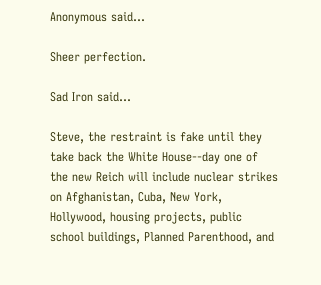Anonymous said...

Sheer perfection.

Sad Iron said...

Steve, the restraint is fake until they take back the White House--day one of the new Reich will include nuclear strikes on Afghanistan, Cuba, New York, Hollywood, housing projects, public school buildings, Planned Parenthood, and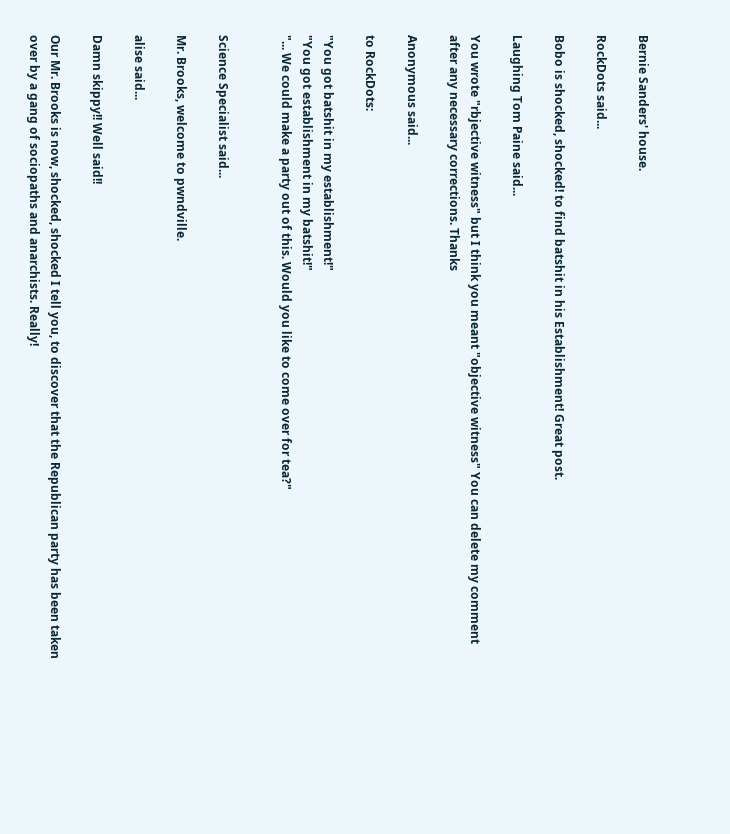Bernie Sanders' house.

RockDots said...

Bobo is shocked, shocked! to find batshit in his Establishment! Great post.

Laughing Tom Paine said...

You wrote "rbjective witness" but I think you meant "objective witness" You can delete my comment after any necessary corrections. Thanks

Anonymous said...

to RockDots:

"You got batshit in my establishment!"
"You got establishment in my batshit!"
"... We could make a party out of this. Would you like to come over for tea?"


Science Specialist said...

Mr. Brooks, welcome to pwndville.

alise said...

Damn skippy!! Well said!!

Our Mr. Brooks is now, shocked, shocked I tell you, to discover that the Republican party has been taken over by a gang of sociopaths and anarchists. Really!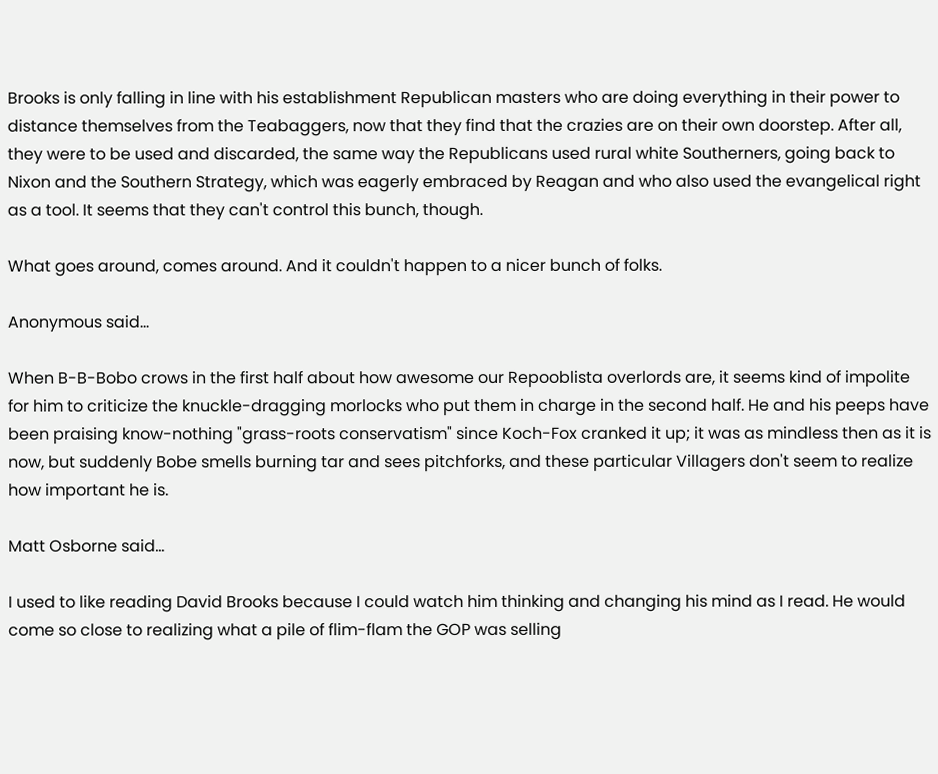Brooks is only falling in line with his establishment Republican masters who are doing everything in their power to distance themselves from the Teabaggers, now that they find that the crazies are on their own doorstep. After all, they were to be used and discarded, the same way the Republicans used rural white Southerners, going back to Nixon and the Southern Strategy, which was eagerly embraced by Reagan and who also used the evangelical right as a tool. It seems that they can't control this bunch, though.

What goes around, comes around. And it couldn't happen to a nicer bunch of folks.

Anonymous said...

When B-B-Bobo crows in the first half about how awesome our Repooblista overlords are, it seems kind of impolite for him to criticize the knuckle-dragging morlocks who put them in charge in the second half. He and his peeps have been praising know-nothing "grass-roots conservatism" since Koch-Fox cranked it up; it was as mindless then as it is now, but suddenly Bobe smells burning tar and sees pitchforks, and these particular Villagers don't seem to realize how important he is.

Matt Osborne said...

I used to like reading David Brooks because I could watch him thinking and changing his mind as I read. He would come so close to realizing what a pile of flim-flam the GOP was selling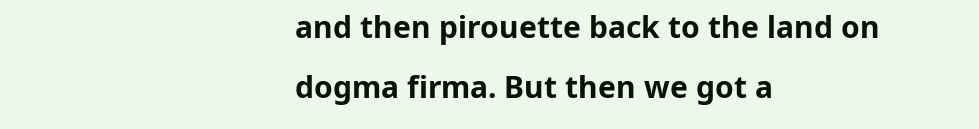and then pirouette back to the land on dogma firma. But then we got a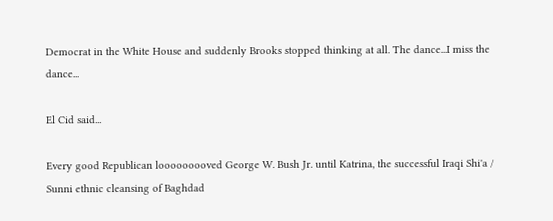Democrat in the White House and suddenly Brooks stopped thinking at all. The dance...I miss the dance...

El Cid said...

Every good Republican looooooooved George W. Bush Jr. until Katrina, the successful Iraqi Shi'a / Sunni ethnic cleansing of Baghdad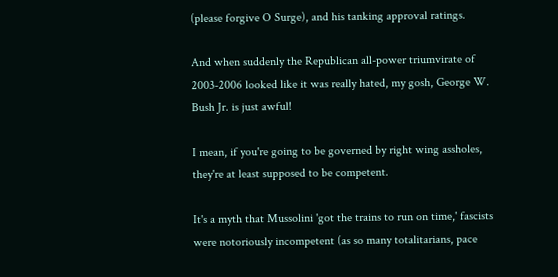(please forgive O Surge), and his tanking approval ratings.

And when suddenly the Republican all-power triumvirate of 2003-2006 looked like it was really hated, my gosh, George W. Bush Jr. is just awful!

I mean, if you're going to be governed by right wing assholes, they're at least supposed to be competent.

It's a myth that Mussolini 'got the trains to run on time,' fascists were notoriously incompetent (as so many totalitarians, pace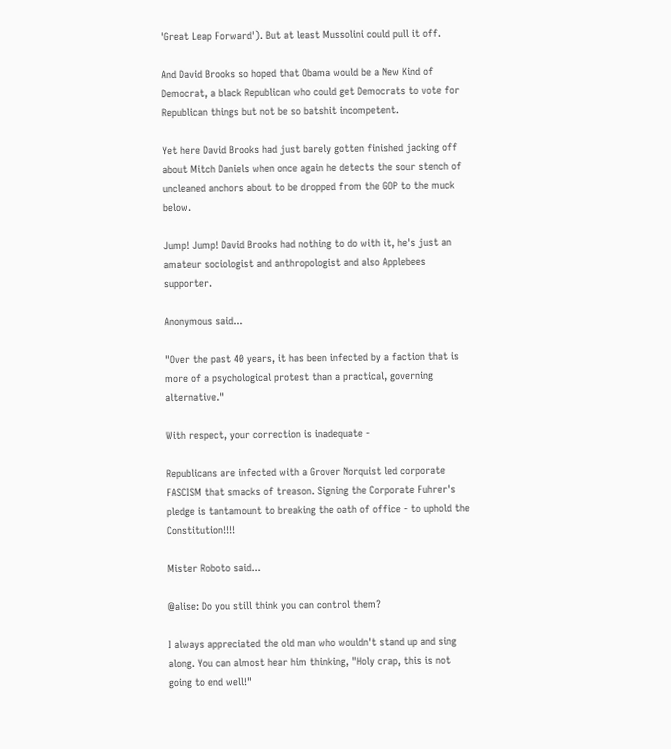'Great Leap Forward'). But at least Mussolini could pull it off.

And David Brooks so hoped that Obama would be a New Kind of Democrat, a black Republican who could get Democrats to vote for Republican things but not be so batshit incompetent.

Yet here David Brooks had just barely gotten finished jacking off about Mitch Daniels when once again he detects the sour stench of uncleaned anchors about to be dropped from the GOP to the muck below.

Jump! Jump! David Brooks had nothing to do with it, he's just an amateur sociologist and anthropologist and also Applebees supporter.

Anonymous said...

"Over the past 40 years, it has been infected by a faction that is more of a psychological protest than a practical, governing alternative."

With respect, your correction is inadequate -

Republicans are infected with a Grover Norquist led corporate FASCISM that smacks of treason. Signing the Corporate Fuhrer's pledge is tantamount to breaking the oath of office - to uphold the Constitution!!!!

Mister Roboto said...

@alise: Do you still think you can control them?

I always appreciated the old man who wouldn't stand up and sing along. You can almost hear him thinking, "Holy crap, this is not going to end well!"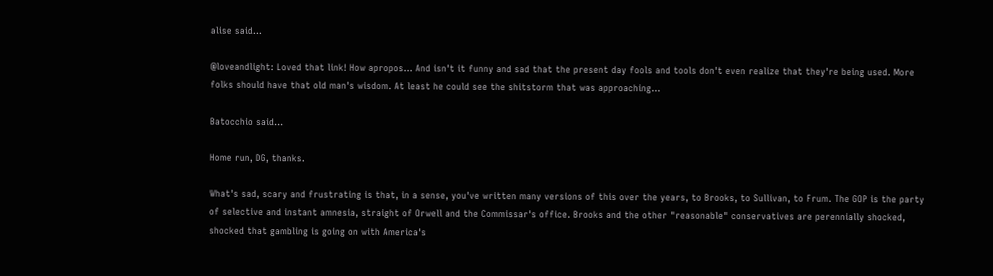alise said...

@loveandlight: Loved that link! How apropos... And isn't it funny and sad that the present day fools and tools don't even realize that they're being used. More folks should have that old man's wisdom. At least he could see the shitstorm that was approaching...

Batocchio said...

Home run, DG, thanks.

What's sad, scary and frustrating is that, in a sense, you've written many versions of this over the years, to Brooks, to Sullivan, to Frum. The GOP is the party of selective and instant amnesia, straight of Orwell and the Commissar's office. Brooks and the other "reasonable" conservatives are perennially shocked, shocked that gambling is going on with America's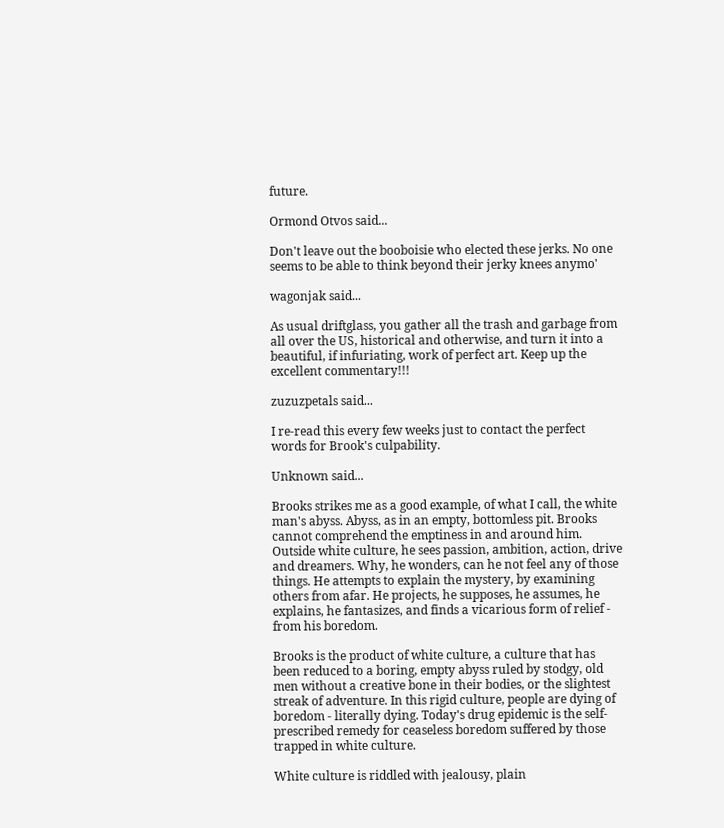future.

Ormond Otvos said...

Don't leave out the booboisie who elected these jerks. No one seems to be able to think beyond their jerky knees anymo'

wagonjak said...

As usual driftglass, you gather all the trash and garbage from all over the US, historical and otherwise, and turn it into a beautiful, if infuriating, work of perfect art. Keep up the excellent commentary!!!

zuzuzpetals said...

I re-read this every few weeks just to contact the perfect words for Brook's culpability.

Unknown said...

Brooks strikes me as a good example, of what I call, the white man's abyss. Abyss, as in an empty, bottomless pit. Brooks cannot comprehend the emptiness in and around him. Outside white culture, he sees passion, ambition, action, drive and dreamers. Why, he wonders, can he not feel any of those things. He attempts to explain the mystery, by examining others from afar. He projects, he supposes, he assumes, he explains, he fantasizes, and finds a vicarious form of relief - from his boredom.

Brooks is the product of white culture, a culture that has been reduced to a boring, empty abyss ruled by stodgy, old men without a creative bone in their bodies, or the slightest streak of adventure. In this rigid culture, people are dying of boredom - literally dying. Today's drug epidemic is the self-prescribed remedy for ceaseless boredom suffered by those trapped in white culture.

White culture is riddled with jealousy, plain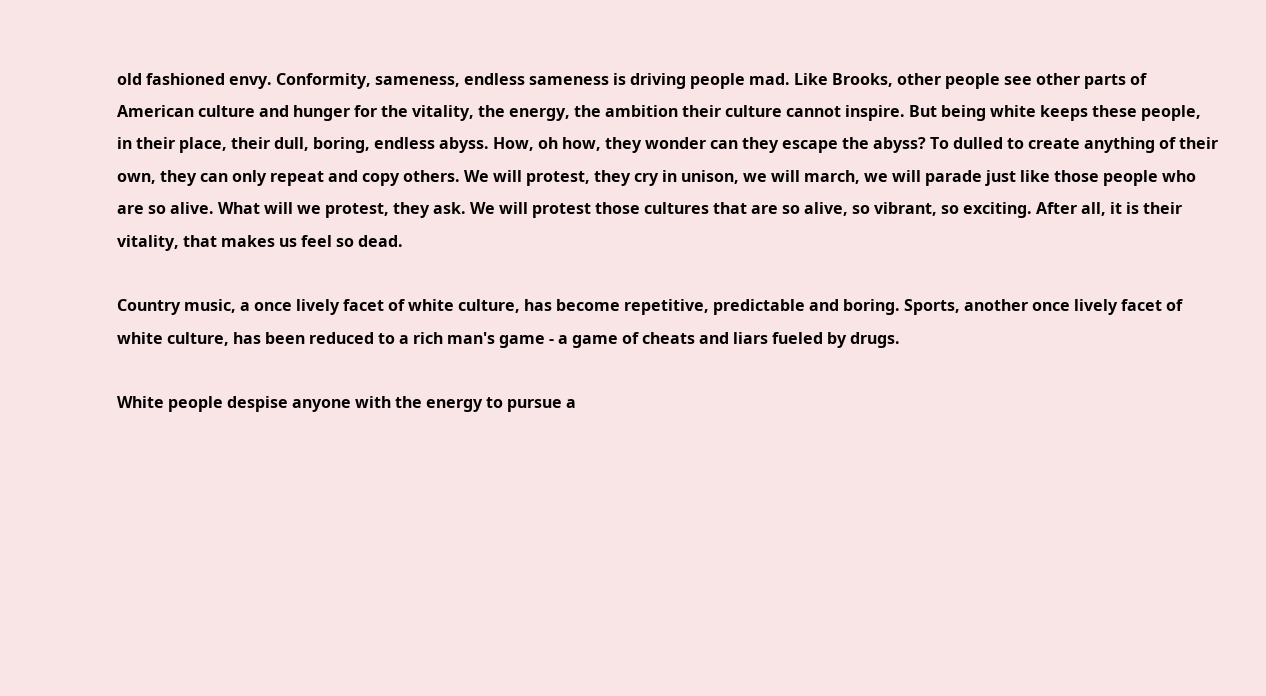old fashioned envy. Conformity, sameness, endless sameness is driving people mad. Like Brooks, other people see other parts of American culture and hunger for the vitality, the energy, the ambition their culture cannot inspire. But being white keeps these people, in their place, their dull, boring, endless abyss. How, oh how, they wonder can they escape the abyss? To dulled to create anything of their own, they can only repeat and copy others. We will protest, they cry in unison, we will march, we will parade just like those people who are so alive. What will we protest, they ask. We will protest those cultures that are so alive, so vibrant, so exciting. After all, it is their vitality, that makes us feel so dead.

Country music, a once lively facet of white culture, has become repetitive, predictable and boring. Sports, another once lively facet of white culture, has been reduced to a rich man's game - a game of cheats and liars fueled by drugs.

White people despise anyone with the energy to pursue a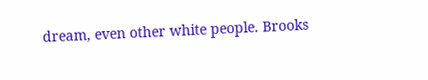dream, even other white people. Brooks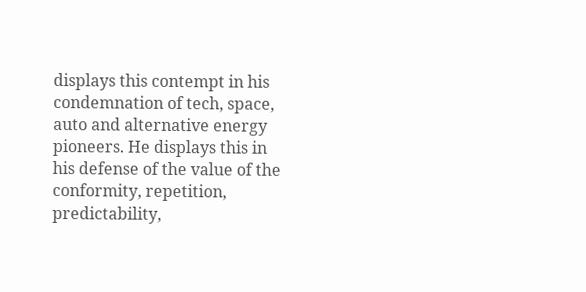displays this contempt in his condemnation of tech, space, auto and alternative energy pioneers. He displays this in his defense of the value of the conformity, repetition, predictability,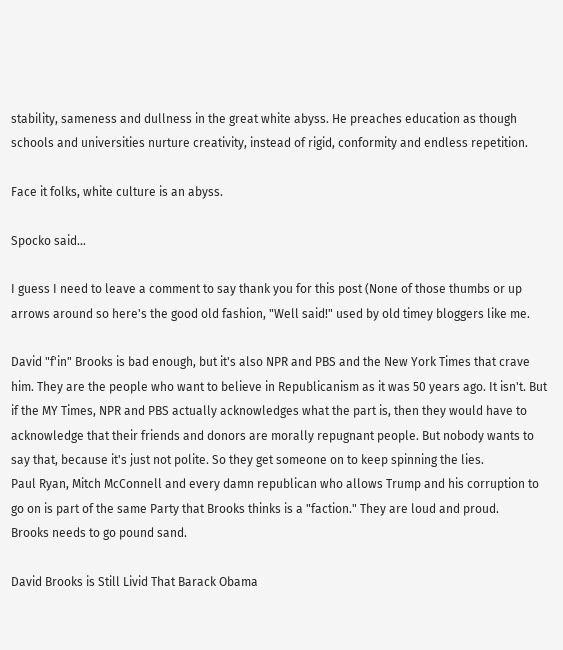stability, sameness and dullness in the great white abyss. He preaches education as though schools and universities nurture creativity, instead of rigid, conformity and endless repetition.

Face it folks, white culture is an abyss.

Spocko said...

I guess I need to leave a comment to say thank you for this post (None of those thumbs or up arrows around so here's the good old fashion, "Well said!" used by old timey bloggers like me.

David "f'in" Brooks is bad enough, but it's also NPR and PBS and the New York Times that crave him. They are the people who want to believe in Republicanism as it was 50 years ago. It isn't. But if the MY Times, NPR and PBS actually acknowledges what the part is, then they would have to acknowledge that their friends and donors are morally repugnant people. But nobody wants to say that, because it's just not polite. So they get someone on to keep spinning the lies.
Paul Ryan, Mitch McConnell and every damn republican who allows Trump and his corruption to go on is part of the same Party that Brooks thinks is a "faction." They are loud and proud.
Brooks needs to go pound sand.

David Brooks is Still Livid That Barack Obama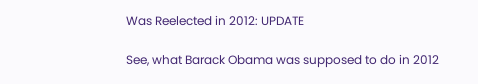Was Reelected in 2012: UPDATE

See, what Barack Obama was supposed to do in 2012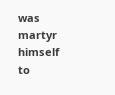was martyr himself to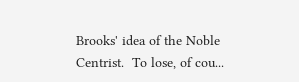Brooks' idea of the Noble Centrist.  To lose, of cou...